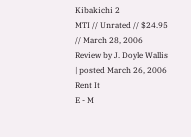Kibakichi 2
MTI // Unrated // $24.95 // March 28, 2006
Review by J. Doyle Wallis | posted March 26, 2006
Rent It
E - M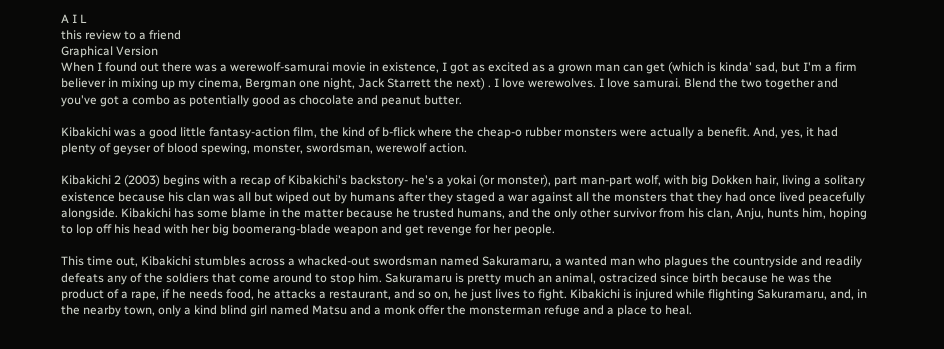A I L
this review to a friend
Graphical Version
When I found out there was a werewolf-samurai movie in existence, I got as excited as a grown man can get (which is kinda' sad, but I'm a firm believer in mixing up my cinema, Bergman one night, Jack Starrett the next) . I love werewolves. I love samurai. Blend the two together and you've got a combo as potentially good as chocolate and peanut butter.

Kibakichi was a good little fantasy-action film, the kind of b-flick where the cheap-o rubber monsters were actually a benefit. And, yes, it had plenty of geyser of blood spewing, monster, swordsman, werewolf action.

Kibakichi 2 (2003) begins with a recap of Kibakichi's backstory- he's a yokai (or monster), part man-part wolf, with big Dokken hair, living a solitary existence because his clan was all but wiped out by humans after they staged a war against all the monsters that they had once lived peacefully alongside. Kibakichi has some blame in the matter because he trusted humans, and the only other survivor from his clan, Anju, hunts him, hoping to lop off his head with her big boomerang-blade weapon and get revenge for her people.

This time out, Kibakichi stumbles across a whacked-out swordsman named Sakuramaru, a wanted man who plagues the countryside and readily defeats any of the soldiers that come around to stop him. Sakuramaru is pretty much an animal, ostracized since birth because he was the product of a rape, if he needs food, he attacks a restaurant, and so on, he just lives to fight. Kibakichi is injured while flighting Sakuramaru, and, in the nearby town, only a kind blind girl named Matsu and a monk offer the monsterman refuge and a place to heal.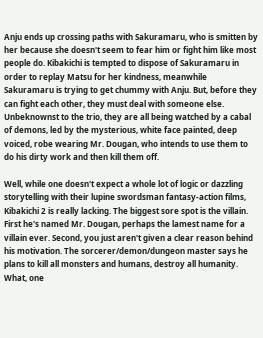Anju ends up crossing paths with Sakuramaru, who is smitten by her because she doesn't seem to fear him or fight him like most people do. Kibakichi is tempted to dispose of Sakuramaru in order to replay Matsu for her kindness, meanwhile Sakuramaru is trying to get chummy with Anju. But, before they can fight each other, they must deal with someone else. Unbeknownst to the trio, they are all being watched by a cabal of demons, led by the mysterious, white face painted, deep voiced, robe wearing Mr. Dougan, who intends to use them to do his dirty work and then kill them off.

Well, while one doesn't expect a whole lot of logic or dazzling storytelling with their lupine swordsman fantasy-action films, Kibakichi 2 is really lacking. The biggest sore spot is the villain. First he's named Mr. Dougan, perhaps the lamest name for a villain ever. Second, you just aren't given a clear reason behind his motivation. The sorcerer/demon/dungeon master says he plans to kill all monsters and humans, destroy all humanity. What, one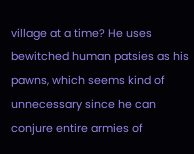village at a time? He uses bewitched human patsies as his pawns, which seems kind of unnecessary since he can conjure entire armies of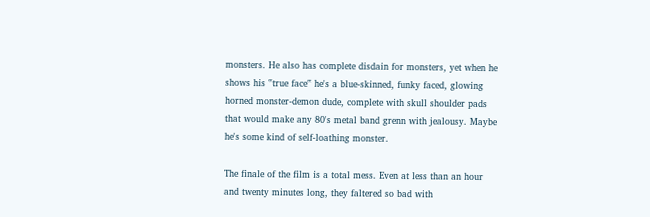monsters. He also has complete disdain for monsters, yet when he shows his ‟true face‟ he's a blue-skinned, funky faced, glowing horned monster-demon dude, complete with skull shoulder pads that would make any 80's metal band grenn with jealousy. Maybe he's some kind of self-loathing monster.

The finale of the film is a total mess. Even at less than an hour and twenty minutes long, they faltered so bad with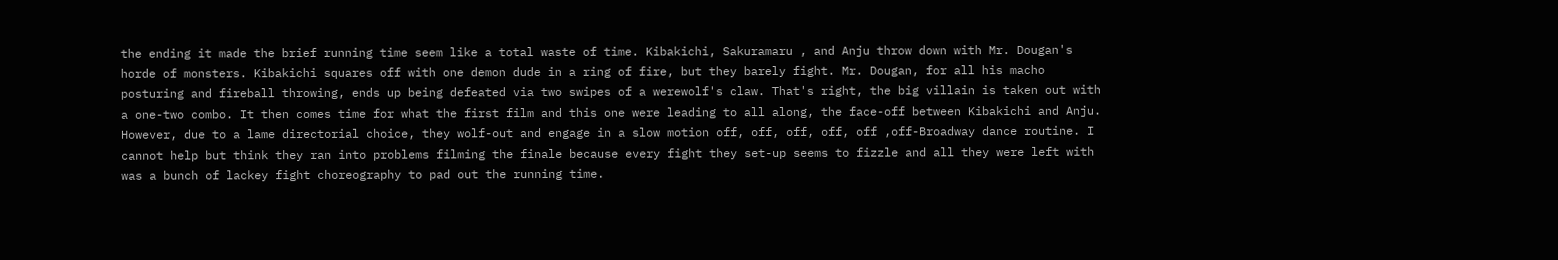the ending it made the brief running time seem like a total waste of time. Kibakichi, Sakuramaru , and Anju throw down with Mr. Dougan's horde of monsters. Kibakichi squares off with one demon dude in a ring of fire, but they barely fight. Mr. Dougan, for all his macho posturing and fireball throwing, ends up being defeated via two swipes of a werewolf's claw. That's right, the big villain is taken out with a one-two combo. It then comes time for what the first film and this one were leading to all along, the face-off between Kibakichi and Anju. However, due to a lame directorial choice, they wolf-out and engage in a slow motion off, off, off, off, off ,off-Broadway dance routine. I cannot help but think they ran into problems filming the finale because every fight they set-up seems to fizzle and all they were left with was a bunch of lackey fight choreography to pad out the running time.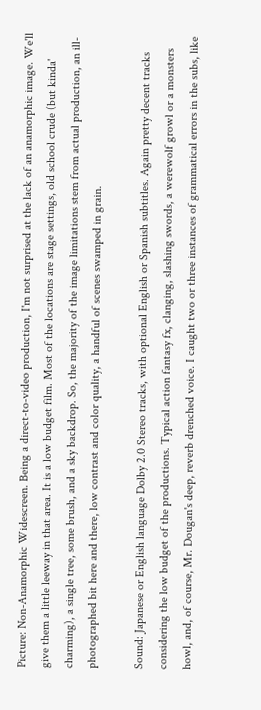Picture: Non-Anamorphic Widescreen. Being a direct-to-video production, I'm not surprised at the lack of an anamorphic image. We'll give them a little leeway in that area. It is a low budget film. Most of the locations are stage settings, old school crude (but kinda' charming), a single tree, some brush, and a sky backdrop. So, the majority of the image limitations stem from actual production, an ill-photographed bit here and there, low contrast and color quality, a handful of scenes swamped in grain.

Sound: Japanese or English language Dolby 2.0 Stereo tracks, with optional English or Spanish subtitles. Again pretty decent tracks considering the low budget of the productions. Typical action fantasy fx, clanging, slashing swords, a werewolf growl or a monsters howl, and, of course, Mr. Dougan's deep, reverb drenched voice. I caught two or three instances of grammatical errors in the subs, like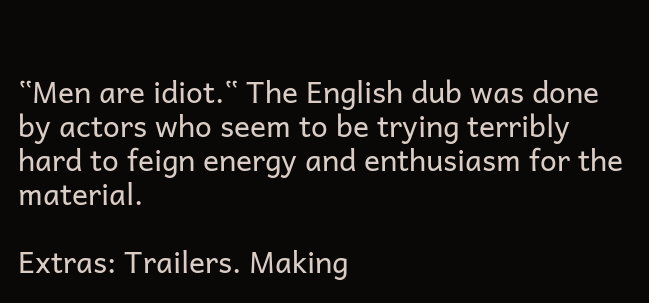‟Men are idiot.‟ The English dub was done by actors who seem to be trying terribly hard to feign energy and enthusiasm for the material.

Extras: Trailers. Making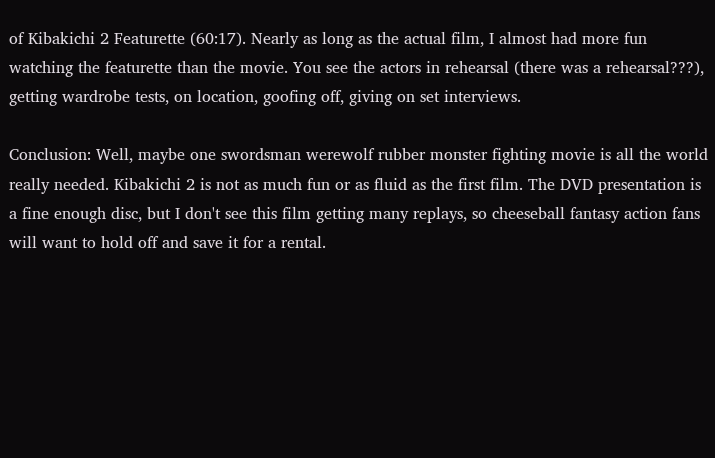of Kibakichi 2 Featurette (60:17). Nearly as long as the actual film, I almost had more fun watching the featurette than the movie. You see the actors in rehearsal (there was a rehearsal???), getting wardrobe tests, on location, goofing off, giving on set interviews.

Conclusion: Well, maybe one swordsman werewolf rubber monster fighting movie is all the world really needed. Kibakichi 2 is not as much fun or as fluid as the first film. The DVD presentation is a fine enough disc, but I don't see this film getting many replays, so cheeseball fantasy action fans will want to hold off and save it for a rental.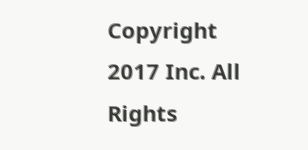Copyright 2017 Inc. All Rights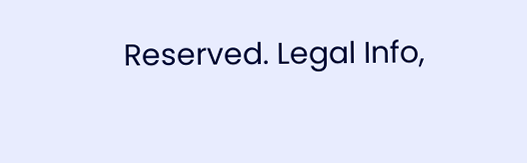Reserved. Legal Info,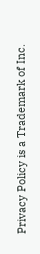Privacy Policy is a Trademark of Inc.